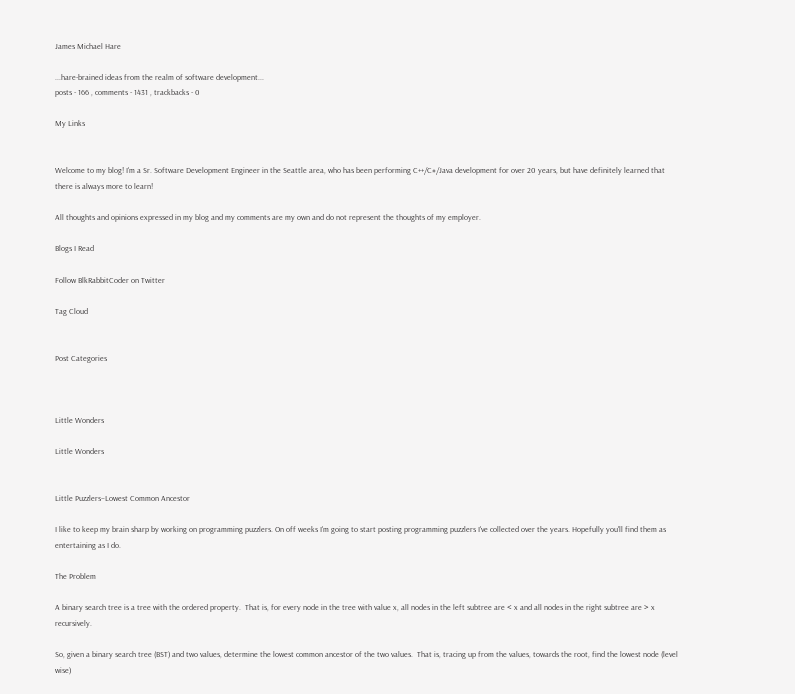James Michael Hare

...hare-brained ideas from the realm of software development...
posts - 166 , comments - 1431 , trackbacks - 0

My Links


Welcome to my blog! I'm a Sr. Software Development Engineer in the Seattle area, who has been performing C++/C#/Java development for over 20 years, but have definitely learned that there is always more to learn!

All thoughts and opinions expressed in my blog and my comments are my own and do not represent the thoughts of my employer.

Blogs I Read

Follow BlkRabbitCoder on Twitter

Tag Cloud


Post Categories



Little Wonders

Little Wonders


Little Puzzlers–Lowest Common Ancestor

I like to keep my brain sharp by working on programming puzzlers. On off weeks I'm going to start posting programming puzzlers I've collected over the years. Hopefully you'll find them as entertaining as I do.

The Problem

A binary search tree is a tree with the ordered property.  That is, for every node in the tree with value x, all nodes in the left subtree are < x and all nodes in the right subtree are > x recursively.

So, given a binary search tree (BST) and two values, determine the lowest common ancestor of the two values.  That is, tracing up from the values, towards the root, find the lowest node (level wise)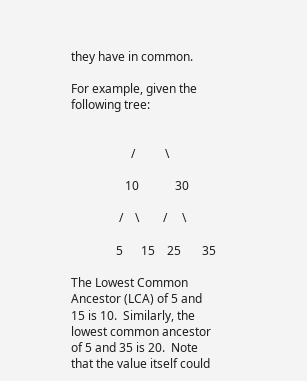they have in common.

For example, given the following tree:


                    /          \

                  10            30

                /    \        /     \

               5      15    25       35

The Lowest Common Ancestor (LCA) of 5 and 15 is 10.  Similarly, the lowest common ancestor of 5 and 35 is 20.  Note that the value itself could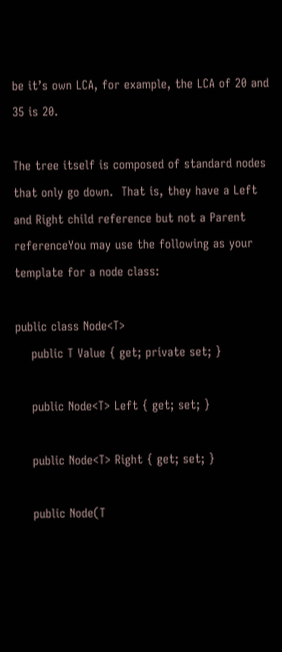be it’s own LCA, for example, the LCA of 20 and 35 is 20.

The tree itself is composed of standard nodes that only go down.  That is, they have a Left and Right child reference but not a Parent referenceYou may use the following as your template for a node class:

public class Node<T>
    public T Value { get; private set; }

    public Node<T> Left { get; set; }

    public Node<T> Right { get; set; }

    public Node(T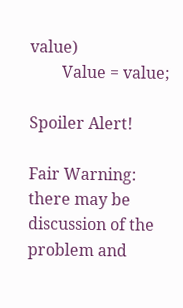value)
        Value = value;

Spoiler Alert!

Fair Warning: there may be discussion of the problem and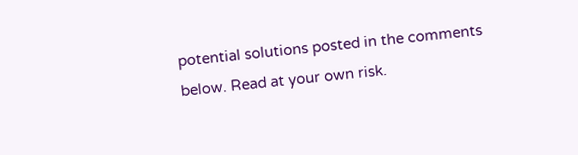potential solutions posted in the comments below. Read at your own risk.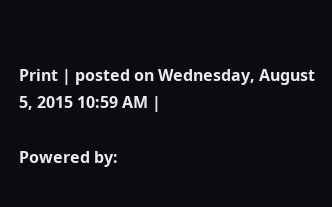Print | posted on Wednesday, August 5, 2015 10:59 AM |

Powered by: